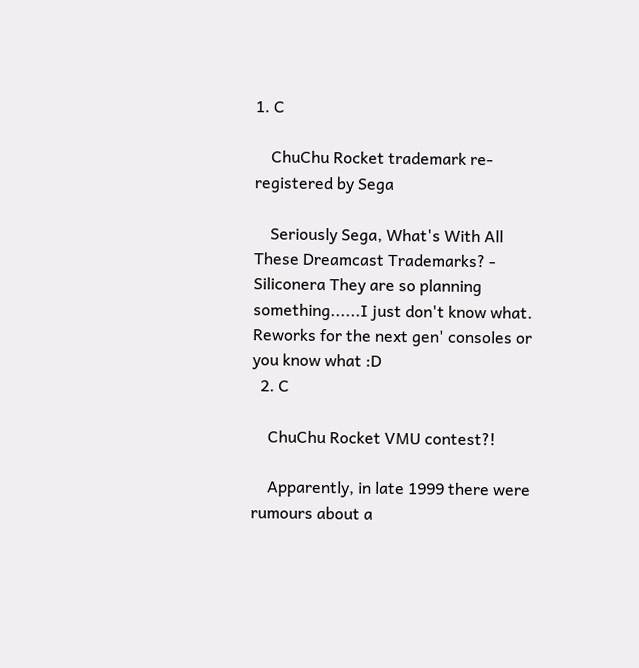1. C

    ChuChu Rocket trademark re-registered by Sega

    Seriously Sega, What's With All These Dreamcast Trademarks? - Siliconera They are so planning something......I just don't know what. Reworks for the next gen' consoles or you know what :D
  2. C

    ChuChu Rocket VMU contest?!

    Apparently, in late 1999 there were rumours about a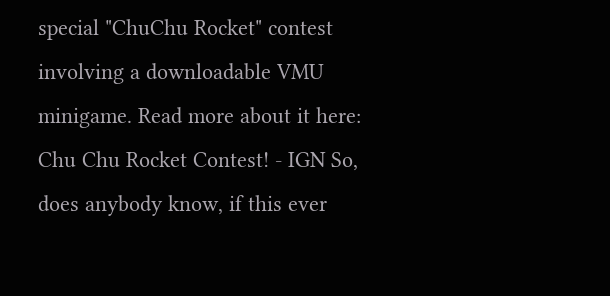special "ChuChu Rocket" contest involving a downloadable VMU minigame. Read more about it here: Chu Chu Rocket Contest! - IGN So, does anybody know, if this ever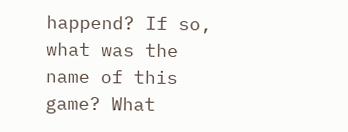happend? If so, what was the name of this game? What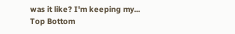was it like? I'm keeping my...
Top Bottom